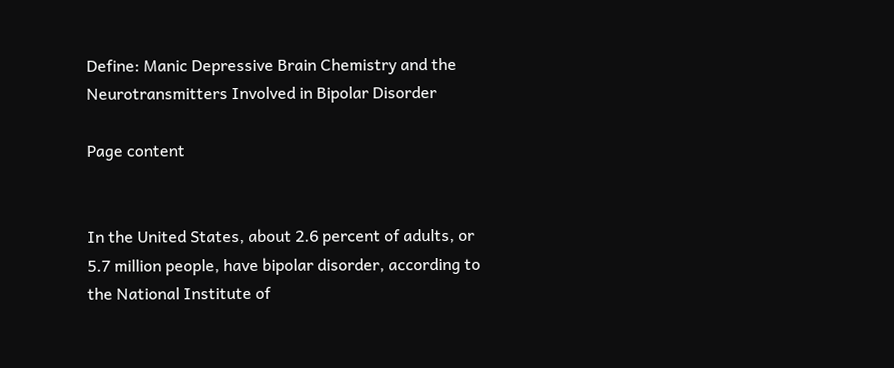Define: Manic Depressive Brain Chemistry and the Neurotransmitters Involved in Bipolar Disorder

Page content


In the United States, about 2.6 percent of adults, or 5.7 million people, have bipolar disorder, according to the National Institute of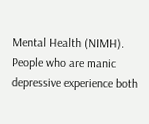Mental Health (NIMH). People who are manic depressive experience both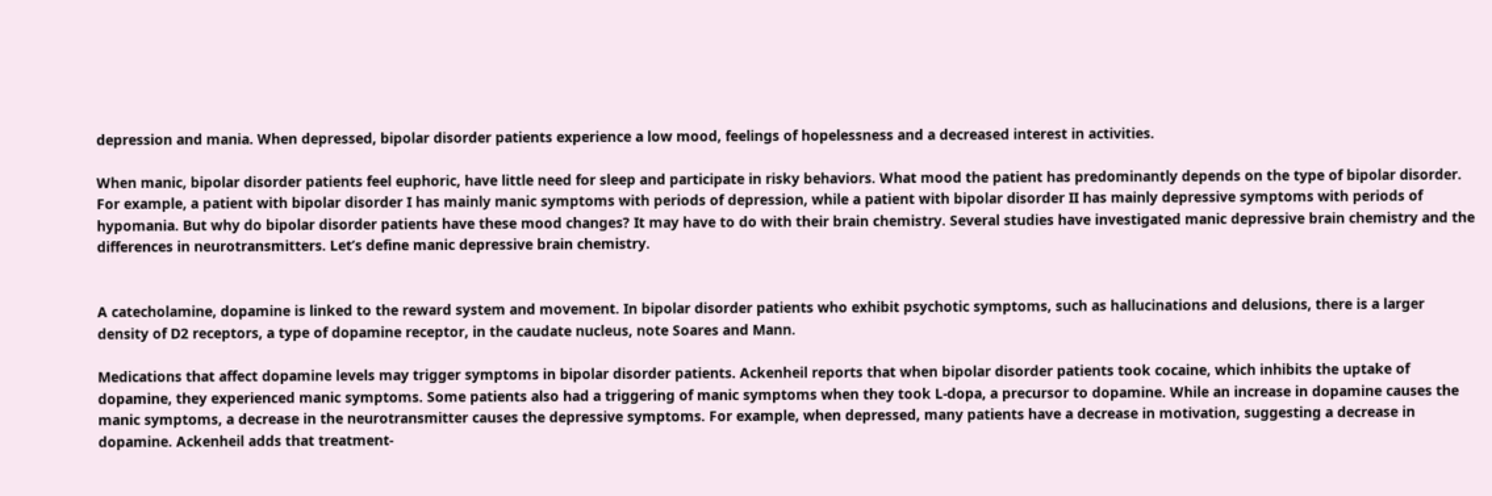depression and mania. When depressed, bipolar disorder patients experience a low mood, feelings of hopelessness and a decreased interest in activities.

When manic, bipolar disorder patients feel euphoric, have little need for sleep and participate in risky behaviors. What mood the patient has predominantly depends on the type of bipolar disorder. For example, a patient with bipolar disorder I has mainly manic symptoms with periods of depression, while a patient with bipolar disorder II has mainly depressive symptoms with periods of hypomania. But why do bipolar disorder patients have these mood changes? It may have to do with their brain chemistry. Several studies have investigated manic depressive brain chemistry and the differences in neurotransmitters. Let’s define manic depressive brain chemistry.


A catecholamine, dopamine is linked to the reward system and movement. In bipolar disorder patients who exhibit psychotic symptoms, such as hallucinations and delusions, there is a larger density of D2 receptors, a type of dopamine receptor, in the caudate nucleus, note Soares and Mann.

Medications that affect dopamine levels may trigger symptoms in bipolar disorder patients. Ackenheil reports that when bipolar disorder patients took cocaine, which inhibits the uptake of dopamine, they experienced manic symptoms. Some patients also had a triggering of manic symptoms when they took L-dopa, a precursor to dopamine. While an increase in dopamine causes the manic symptoms, a decrease in the neurotransmitter causes the depressive symptoms. For example, when depressed, many patients have a decrease in motivation, suggesting a decrease in dopamine. Ackenheil adds that treatment-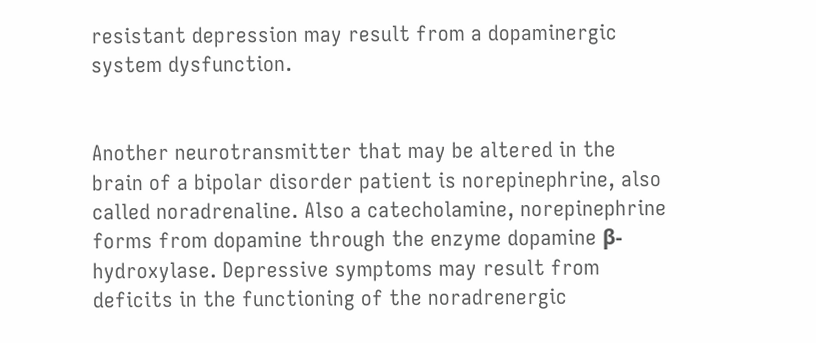resistant depression may result from a dopaminergic system dysfunction.


Another neurotransmitter that may be altered in the brain of a bipolar disorder patient is norepinephrine, also called noradrenaline. Also a catecholamine, norepinephrine forms from dopamine through the enzyme dopamine β-hydroxylase. Depressive symptoms may result from deficits in the functioning of the noradrenergic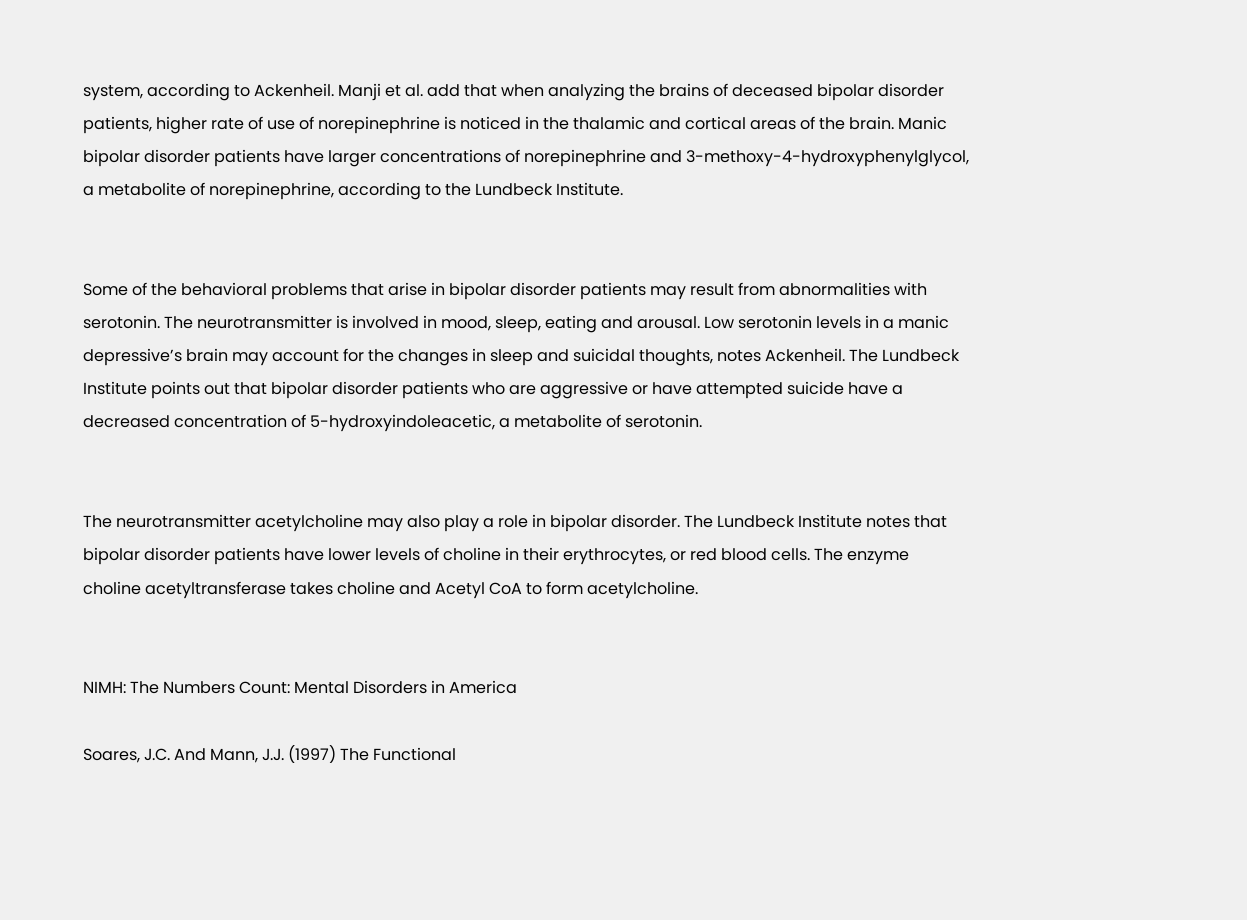system, according to Ackenheil. Manji et al. add that when analyzing the brains of deceased bipolar disorder patients, higher rate of use of norepinephrine is noticed in the thalamic and cortical areas of the brain. Manic bipolar disorder patients have larger concentrations of norepinephrine and 3-methoxy-4-hydroxyphenylglycol, a metabolite of norepinephrine, according to the Lundbeck Institute.


Some of the behavioral problems that arise in bipolar disorder patients may result from abnormalities with serotonin. The neurotransmitter is involved in mood, sleep, eating and arousal. Low serotonin levels in a manic depressive’s brain may account for the changes in sleep and suicidal thoughts, notes Ackenheil. The Lundbeck Institute points out that bipolar disorder patients who are aggressive or have attempted suicide have a decreased concentration of 5-hydroxyindoleacetic, a metabolite of serotonin.


The neurotransmitter acetylcholine may also play a role in bipolar disorder. The Lundbeck Institute notes that bipolar disorder patients have lower levels of choline in their erythrocytes, or red blood cells. The enzyme choline acetyltransferase takes choline and Acetyl CoA to form acetylcholine.


NIMH: The Numbers Count: Mental Disorders in America

Soares, J.C. And Mann, J.J. (1997) The Functional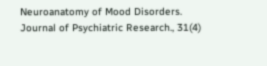Neuroanatomy of Mood Disorders. Journal of Psychiatric Research., 31(4)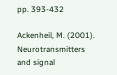pp. 393-432

Ackenheil, M. (2001). Neurotransmitters and signal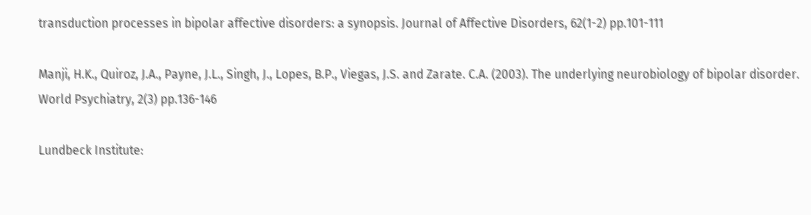transduction processes in bipolar affective disorders: a synopsis. Journal of Affective Disorders, 62(1-2) pp.101-111

Manji, H.K., Quiroz, J.A., Payne, J.L., Singh, J., Lopes, B.P., Viegas, J.S. and Zarate. C.A. (2003). The underlying neurobiology of bipolar disorder. World Psychiatry, 2(3) pp.136-146

Lundbeck Institute: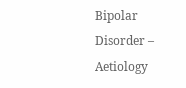Bipolar Disorder – Aetiology